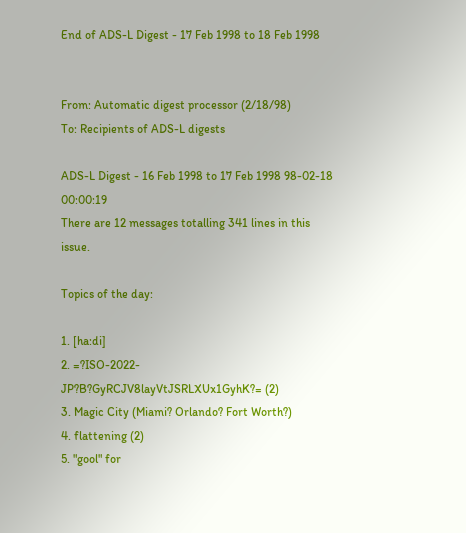End of ADS-L Digest - 17 Feb 1998 to 18 Feb 1998


From: Automatic digest processor (2/18/98)
To: Recipients of ADS-L digests

ADS-L Digest - 16 Feb 1998 to 17 Feb 1998 98-02-18 00:00:19
There are 12 messages totalling 341 lines in this issue.

Topics of the day:

1. [ha:di]
2. =?ISO-2022-JP?B?GyRCJV8layVtJSRLXUx1GyhK?= (2)
3. Magic City (Miami? Orlando? Fort Worth?)
4. flattening (2)
5. "gool" for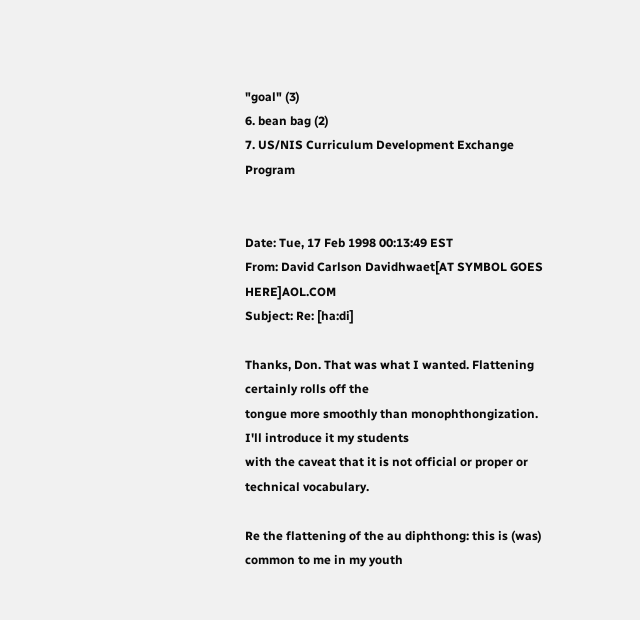"goal" (3)
6. bean bag (2)
7. US/NIS Curriculum Development Exchange Program


Date: Tue, 17 Feb 1998 00:13:49 EST
From: David Carlson Davidhwaet[AT SYMBOL GOES HERE]AOL.COM
Subject: Re: [ha:di]

Thanks, Don. That was what I wanted. Flattening certainly rolls off the
tongue more smoothly than monophthongization. I'll introduce it my students
with the caveat that it is not official or proper or technical vocabulary.

Re the flattening of the au diphthong: this is (was) common to me in my youth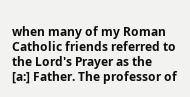when many of my Roman Catholic friends referred to the Lord's Prayer as the
[a:] Father. The professor of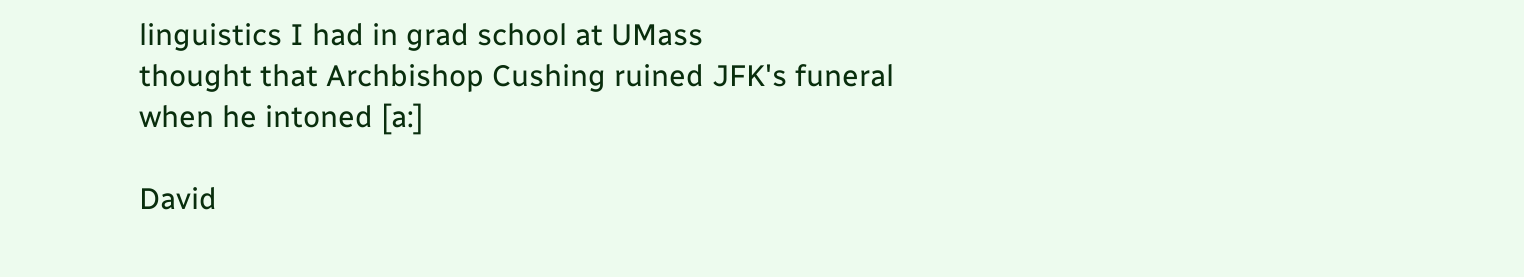linguistics I had in grad school at UMass
thought that Archbishop Cushing ruined JFK's funeral when he intoned [a:]

David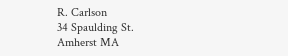R. Carlson
34 Spaulding St.
Amherst MA